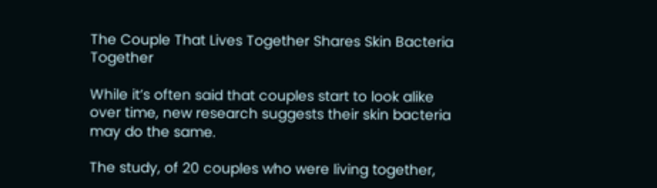The Couple That Lives Together Shares Skin Bacteria Together

While it’s often said that couples start to look alike over time, new research suggests their skin bacteria may do the same.

The study, of 20 couples who were living together,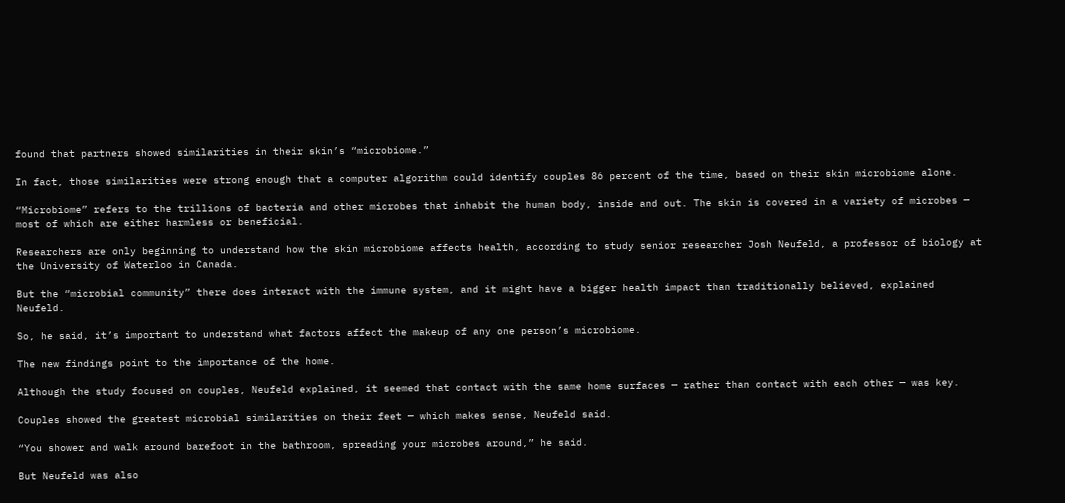found that partners showed similarities in their skin’s “microbiome.”

In fact, those similarities were strong enough that a computer algorithm could identify couples 86 percent of the time, based on their skin microbiome alone.

“Microbiome” refers to the trillions of bacteria and other microbes that inhabit the human body, inside and out. The skin is covered in a variety of microbes — most of which are either harmless or beneficial.

Researchers are only beginning to understand how the skin microbiome affects health, according to study senior researcher Josh Neufeld, a professor of biology at the University of Waterloo in Canada.

But the “microbial community” there does interact with the immune system, and it might have a bigger health impact than traditionally believed, explained Neufeld.

So, he said, it’s important to understand what factors affect the makeup of any one person’s microbiome.

The new findings point to the importance of the home.

Although the study focused on couples, Neufeld explained, it seemed that contact with the same home surfaces — rather than contact with each other — was key.

Couples showed the greatest microbial similarities on their feet — which makes sense, Neufeld said.

“You shower and walk around barefoot in the bathroom, spreading your microbes around,” he said.

But Neufeld was also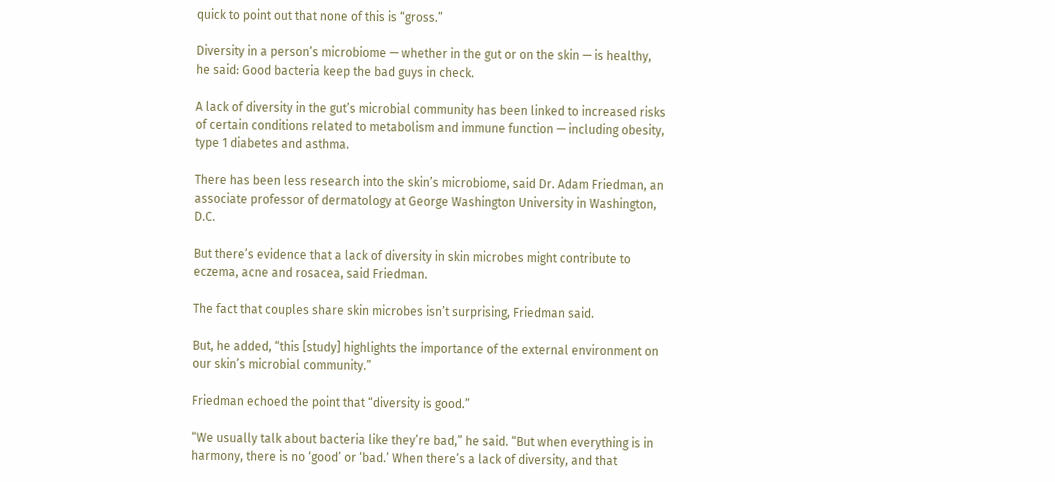quick to point out that none of this is “gross.”

Diversity in a person’s microbiome — whether in the gut or on the skin — is healthy, he said: Good bacteria keep the bad guys in check.

A lack of diversity in the gut’s microbial community has been linked to increased risks of certain conditions related to metabolism and immune function — including obesity, type 1 diabetes and asthma.

There has been less research into the skin’s microbiome, said Dr. Adam Friedman, an associate professor of dermatology at George Washington University in Washington, D.C.

But there’s evidence that a lack of diversity in skin microbes might contribute to eczema, acne and rosacea, said Friedman.

The fact that couples share skin microbes isn’t surprising, Friedman said.

But, he added, “this [study] highlights the importance of the external environment on our skin’s microbial community.”

Friedman echoed the point that “diversity is good.”

“We usually talk about bacteria like they’re bad,” he said. “But when everything is in harmony, there is no ‘good’ or ‘bad.’ When there’s a lack of diversity, and that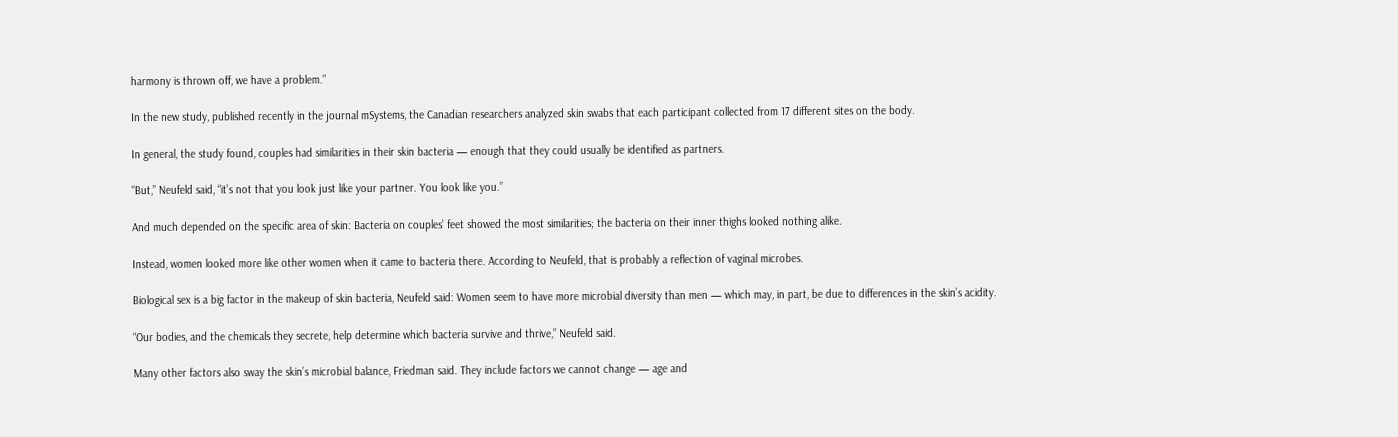harmony is thrown off, we have a problem.”

In the new study, published recently in the journal mSystems, the Canadian researchers analyzed skin swabs that each participant collected from 17 different sites on the body.

In general, the study found, couples had similarities in their skin bacteria — enough that they could usually be identified as partners.

“But,” Neufeld said, “it’s not that you look just like your partner. You look like you.”

And much depended on the specific area of skin: Bacteria on couples’ feet showed the most similarities; the bacteria on their inner thighs looked nothing alike.

Instead, women looked more like other women when it came to bacteria there. According to Neufeld, that is probably a reflection of vaginal microbes.

Biological sex is a big factor in the makeup of skin bacteria, Neufeld said: Women seem to have more microbial diversity than men — which may, in part, be due to differences in the skin’s acidity.

“Our bodies, and the chemicals they secrete, help determine which bacteria survive and thrive,” Neufeld said.

Many other factors also sway the skin’s microbial balance, Friedman said. They include factors we cannot change — age and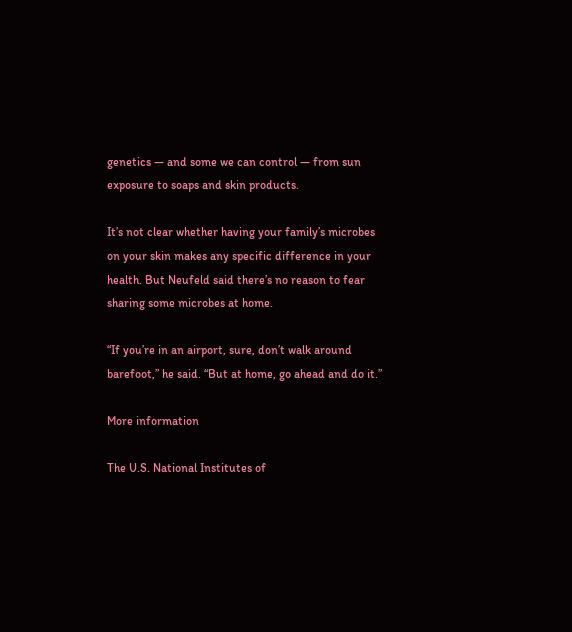genetics — and some we can control — from sun exposure to soaps and skin products.

It’s not clear whether having your family’s microbes on your skin makes any specific difference in your health. But Neufeld said there’s no reason to fear sharing some microbes at home.

“If you’re in an airport, sure, don’t walk around barefoot,” he said. “But at home, go ahead and do it.”

More information

The U.S. National Institutes of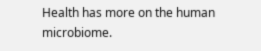Health has more on the human microbiome.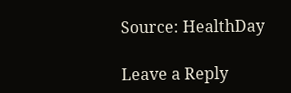Source: HealthDay

Leave a Reply